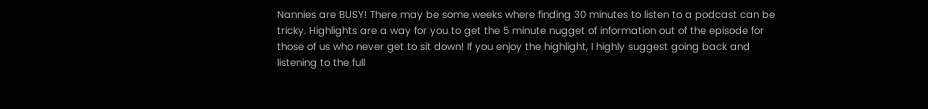Nannies are BUSY! There may be some weeks where finding 30 minutes to listen to a podcast can be tricky. Highlights are a way for you to get the 5 minute nugget of information out of the episode for those of us who never get to sit down! If you enjoy the highlight, I highly suggest going back and listening to the full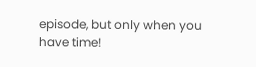episode, but only when you have time!